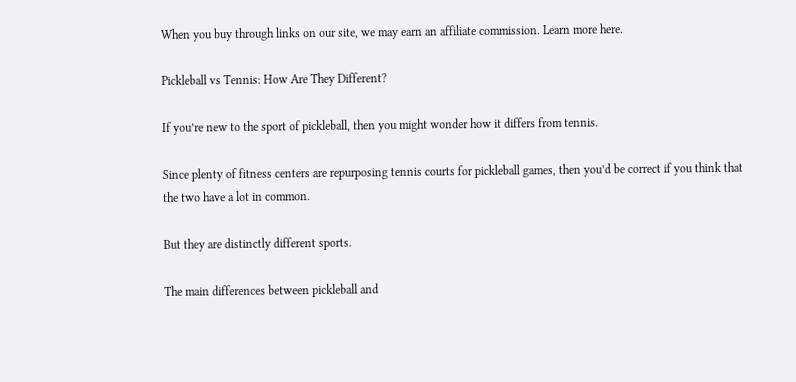When you buy through links on our site, we may earn an affiliate commission. Learn more here.

Pickleball vs Tennis: How Are They Different?

If you’re new to the sport of pickleball, then you might wonder how it differs from tennis.

Since plenty of fitness centers are repurposing tennis courts for pickleball games, then you’d be correct if you think that the two have a lot in common.

But they are distinctly different sports.

The main differences between pickleball and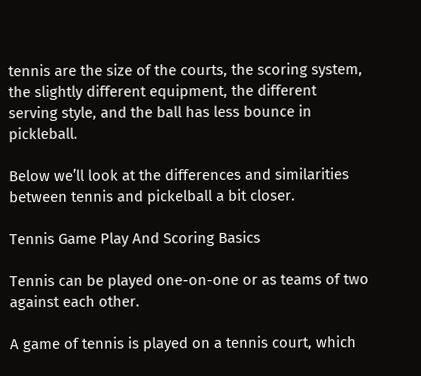tennis are the size of the courts, the scoring system, the slightly different equipment, the different serving style, and the ball has less bounce in pickleball.

Below we’ll look at the differences and similarities between tennis and pickelball a bit closer.

Tennis Game Play And Scoring Basics

Tennis can be played one-on-one or as teams of two against each other.

A game of tennis is played on a tennis court, which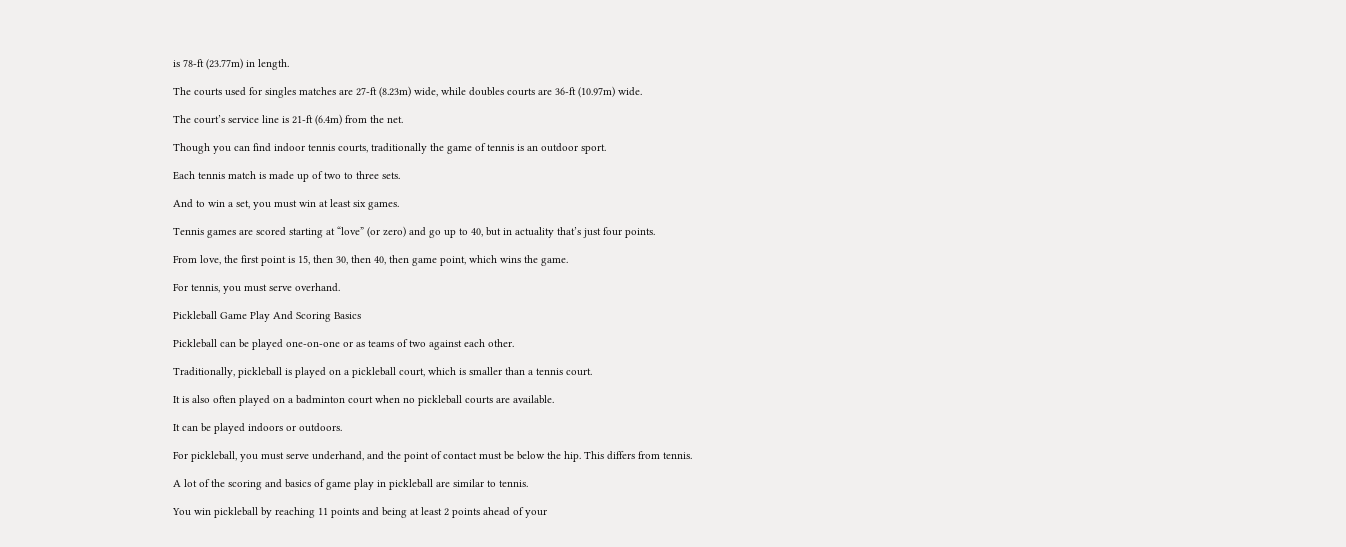is 78-ft (23.77m) in length.

The courts used for singles matches are 27-ft (8.23m) wide, while doubles courts are 36-ft (10.97m) wide.

The court’s service line is 21-ft (6.4m) from the net.

Though you can find indoor tennis courts, traditionally the game of tennis is an outdoor sport.

Each tennis match is made up of two to three sets.

And to win a set, you must win at least six games.

Tennis games are scored starting at “love” (or zero) and go up to 40, but in actuality that’s just four points.

From love, the first point is 15, then 30, then 40, then game point, which wins the game.

For tennis, you must serve overhand.

Pickleball Game Play And Scoring Basics

Pickleball can be played one-on-one or as teams of two against each other.

Traditionally, pickleball is played on a pickleball court, which is smaller than a tennis court.

It is also often played on a badminton court when no pickleball courts are available.

It can be played indoors or outdoors.

For pickleball, you must serve underhand, and the point of contact must be below the hip. This differs from tennis.

A lot of the scoring and basics of game play in pickleball are similar to tennis.

You win pickleball by reaching 11 points and being at least 2 points ahead of your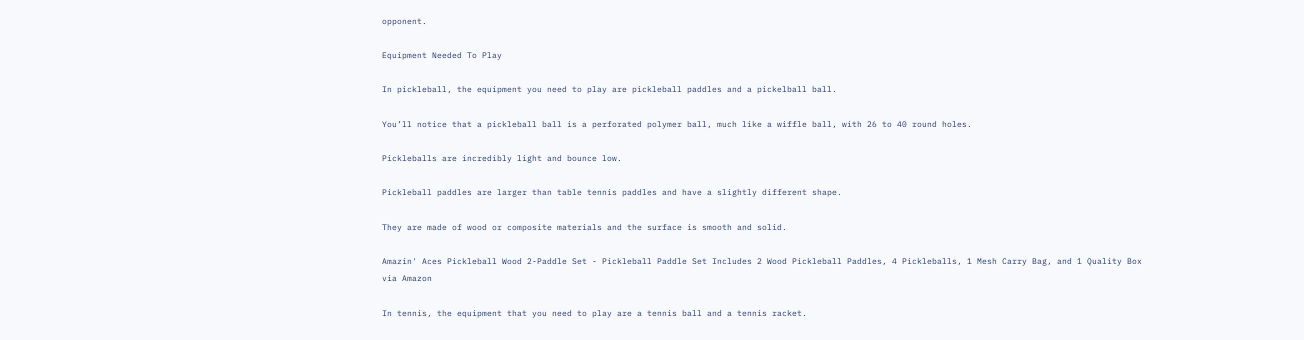opponent.

Equipment Needed To Play

In pickleball, the equipment you need to play are pickleball paddles and a pickelball ball.

You’ll notice that a pickleball ball is a perforated polymer ball, much like a wiffle ball, with 26 to 40 round holes.

Pickleballs are incredibly light and bounce low.

Pickleball paddles are larger than table tennis paddles and have a slightly different shape.

They are made of wood or composite materials and the surface is smooth and solid.

Amazin' Aces Pickleball Wood 2-Paddle Set - Pickleball Paddle Set Includes 2 Wood Pickleball Paddles, 4 Pickleballs, 1 Mesh Carry Bag, and 1 Quality Box
via Amazon

In tennis, the equipment that you need to play are a tennis ball and a tennis racket.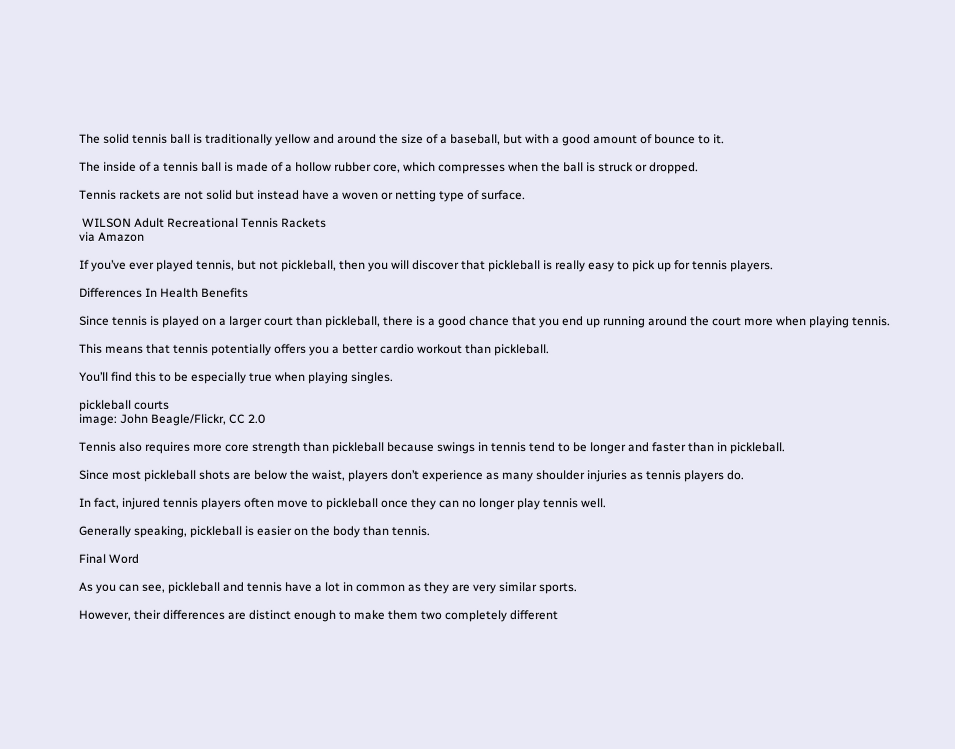The solid tennis ball is traditionally yellow and around the size of a baseball, but with a good amount of bounce to it.

The inside of a tennis ball is made of a hollow rubber core, which compresses when the ball is struck or dropped.

Tennis rackets are not solid but instead have a woven or netting type of surface.

 WILSON Adult Recreational Tennis Rackets
via Amazon

If you’ve ever played tennis, but not pickleball, then you will discover that pickleball is really easy to pick up for tennis players.

Differences In Health Benefits

Since tennis is played on a larger court than pickleball, there is a good chance that you end up running around the court more when playing tennis.

This means that tennis potentially offers you a better cardio workout than pickleball.

You’ll find this to be especially true when playing singles.

pickleball courts
image: John Beagle/Flickr, CC 2.0

Tennis also requires more core strength than pickleball because swings in tennis tend to be longer and faster than in pickleball.

Since most pickleball shots are below the waist, players don’t experience as many shoulder injuries as tennis players do.

In fact, injured tennis players often move to pickleball once they can no longer play tennis well.

Generally speaking, pickleball is easier on the body than tennis.

Final Word

As you can see, pickleball and tennis have a lot in common as they are very similar sports.

However, their differences are distinct enough to make them two completely different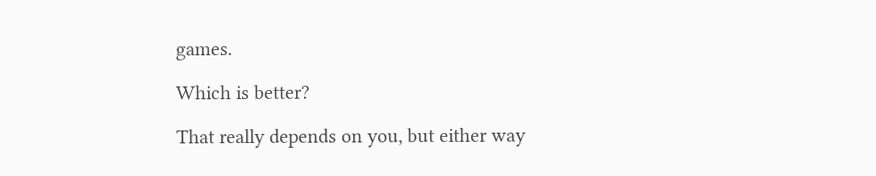games.

Which is better?

That really depends on you, but either way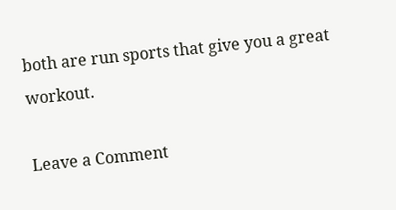both are run sports that give you a great workout.

Leave a Comment